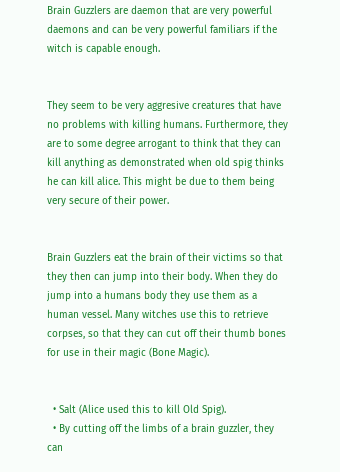Brain Guzzlers are daemon that are very powerful daemons and can be very powerful familiars if the witch is capable enough.


They seem to be very aggresive creatures that have no problems with killing humans. Furthermore, they are to some degree arrogant to think that they can kill anything as demonstrated when old spig thinks he can kill alice. This might be due to them being very secure of their power.


Brain Guzzlers eat the brain of their victims so that they then can jump into their body. When they do jump into a humans body they use them as a human vessel. Many witches use this to retrieve corpses, so that they can cut off their thumb bones for use in their magic (Bone Magic).


  • Salt (Alice used this to kill Old Spig).
  • By cutting off the limbs of a brain guzzler, they can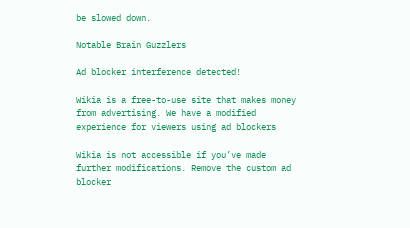be slowed down.

Notable Brain Guzzlers

Ad blocker interference detected!

Wikia is a free-to-use site that makes money from advertising. We have a modified experience for viewers using ad blockers

Wikia is not accessible if you’ve made further modifications. Remove the custom ad blocker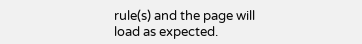rule(s) and the page will load as expected.